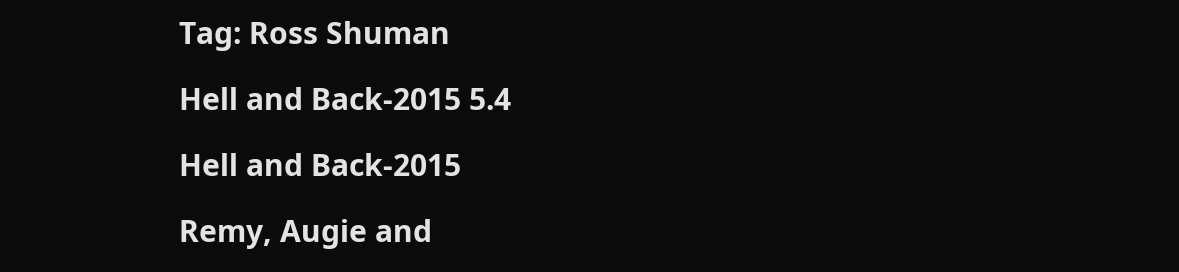Tag: Ross Shuman

Hell and Back-2015 5.4

Hell and Back-2015

Remy, Augie and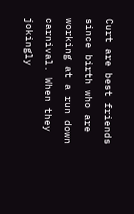Curt are best friends since birth who are working at a run down carnival. When they jokingly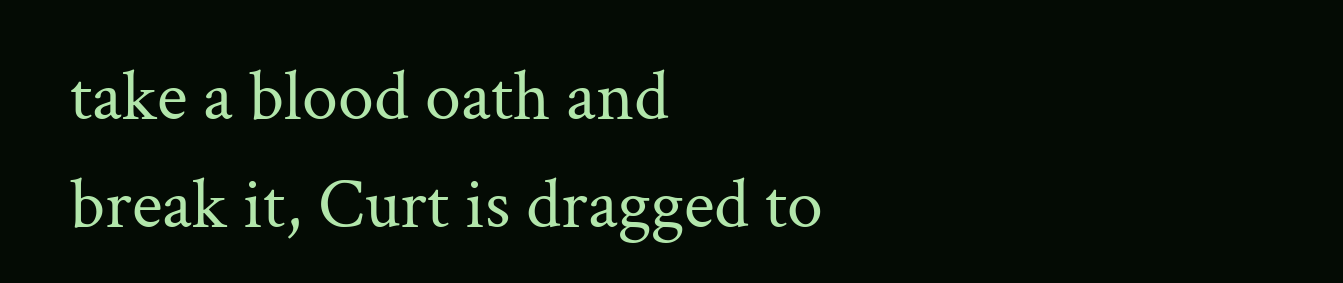take a blood oath and break it, Curt is dragged to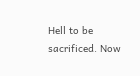Hell to be sacrificed. Now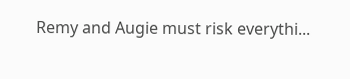Remy and Augie must risk everythi...